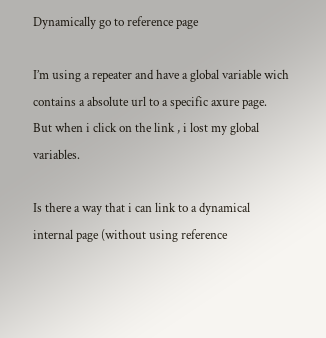Dynamically go to reference page

I’m using a repeater and have a global variable wich contains a absolute url to a specific axure page.
But when i click on the link , i lost my global variables.

Is there a way that i can link to a dynamical internal page (without using reference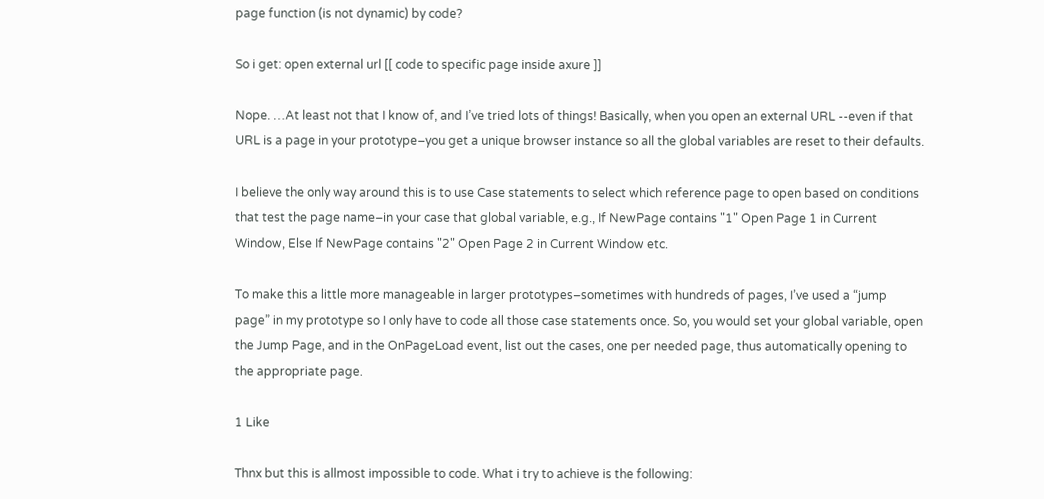page function (is not dynamic) by code?

So i get: open external url [[ code to specific page inside axure ]]

Nope. …At least not that I know of, and I’ve tried lots of things! Basically, when you open an external URL --even if that URL is a page in your prototype–you get a unique browser instance so all the global variables are reset to their defaults.

I believe the only way around this is to use Case statements to select which reference page to open based on conditions that test the page name–in your case that global variable, e.g., If NewPage contains "1" Open Page 1 in Current Window, Else If NewPage contains "2" Open Page 2 in Current Window etc.

To make this a little more manageable in larger prototypes–sometimes with hundreds of pages, I’ve used a “jump page” in my prototype so I only have to code all those case statements once. So, you would set your global variable, open the Jump Page, and in the OnPageLoad event, list out the cases, one per needed page, thus automatically opening to the appropriate page.

1 Like

Thnx but this is allmost impossible to code. What i try to achieve is the following: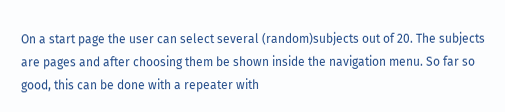On a start page the user can select several (random)subjects out of 20. The subjects are pages and after choosing them be shown inside the navigation menu. So far so good, this can be done with a repeater with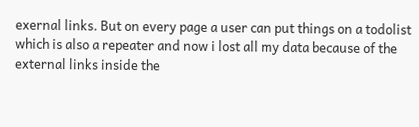exernal links. But on every page a user can put things on a todolist which is also a repeater and now i lost all my data because of the external links inside the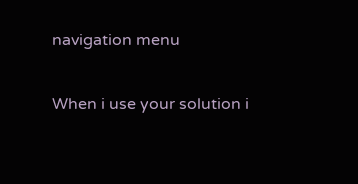navigation menu

When i use your solution i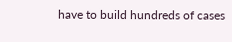have to build hundreds of cases